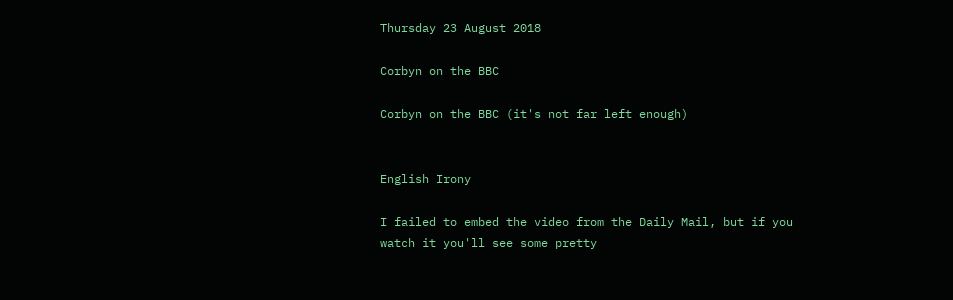Thursday 23 August 2018

Corbyn on the BBC

Corbyn on the BBC (it's not far left enough)


English Irony

I failed to embed the video from the Daily Mail, but if you watch it you'll see some pretty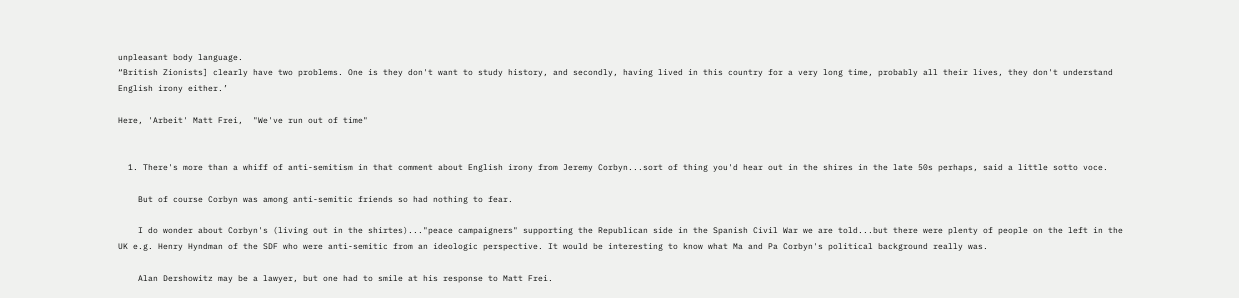unpleasant body language.
“British Zionists] clearly have two problems. One is they don't want to study history, and secondly, having lived in this country for a very long time, probably all their lives, they don't understand English irony either.’

Here, 'Arbeit' Matt Frei,  "We've run out of time"


  1. There's more than a whiff of anti-semitism in that comment about English irony from Jeremy Corbyn...sort of thing you'd hear out in the shires in the late 50s perhaps, said a little sotto voce.

    But of course Corbyn was among anti-semitic friends so had nothing to fear.

    I do wonder about Corbyn's (living out in the shirtes)..."peace campaigners" supporting the Republican side in the Spanish Civil War we are told...but there were plenty of people on the left in the UK e.g. Henry Hyndman of the SDF who were anti-semitic from an ideologic perspective. It would be interesting to know what Ma and Pa Corbyn's political background really was.

    Alan Dershowitz may be a lawyer, but one had to smile at his response to Matt Frei.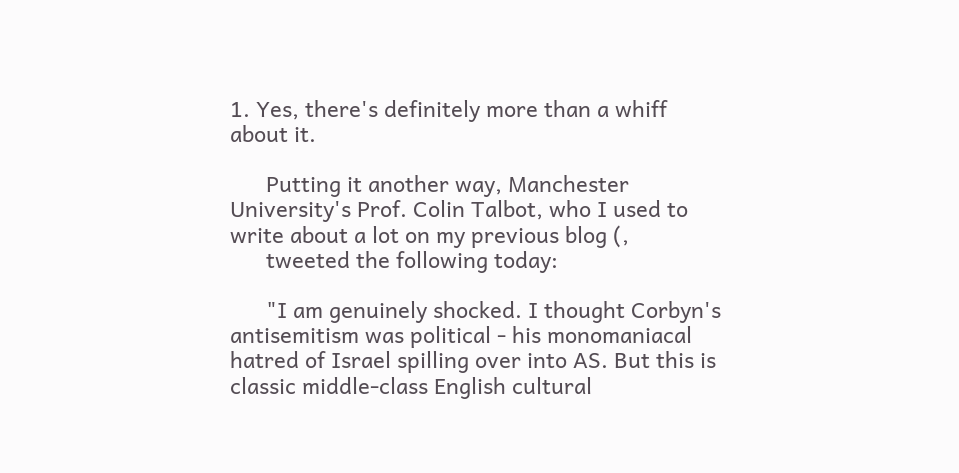1. Yes, there's definitely more than a whiff about it.

      Putting it another way, Manchester University's Prof. Colin Talbot, who I used to write about a lot on my previous blog (,
      tweeted the following today:

      "I am genuinely shocked. I thought Corbyn's antisemitism was political - his monomaniacal hatred of Israel spilling over into AS. But this is classic middle-class English cultural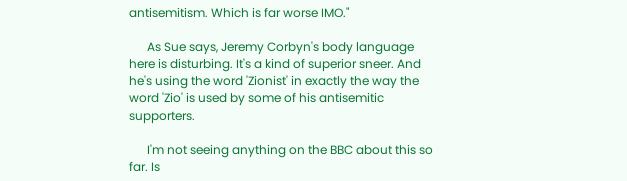antisemitism. Which is far worse IMO."

      As Sue says, Jeremy Corbyn's body language here is disturbing. It's a kind of superior sneer. And he's using the word 'Zionist' in exactly the way the word 'Zio' is used by some of his antisemitic supporters.

      I'm not seeing anything on the BBC about this so far. Is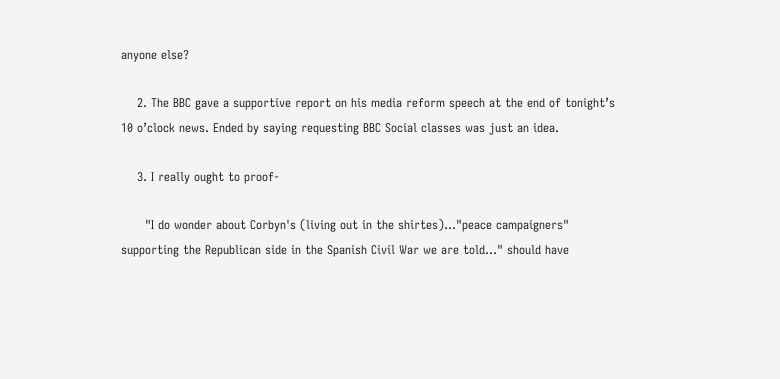anyone else?

    2. The BBC gave a supportive report on his media reform speech at the end of tonight’s 10 o’clock news. Ended by saying requesting BBC Social classes was just an idea.

    3. I really ought to proof-

      "I do wonder about Corbyn's (living out in the shirtes)..."peace campaigners" supporting the Republican side in the Spanish Civil War we are told..." should have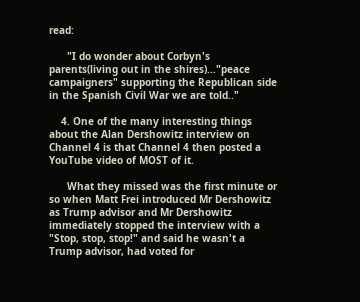read:

      "I do wonder about Corbyn's parents(living out in the shires)..."peace campaigners" supporting the Republican side in the Spanish Civil War we are told.."

    4. One of the many interesting things about the Alan Dershowitz interview on Channel 4 is that Channel 4 then posted a YouTube video of MOST of it.

      What they missed was the first minute or so when Matt Frei introduced Mr Dershowitz as Trump advisor and Mr Dershowitz immediately stopped the interview with a "Stop, stop, stop!" and said he wasn't a Trump advisor, had voted for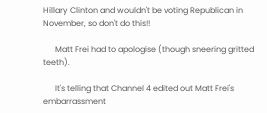Hillary Clinton and wouldn't be voting Republican in November, so don't do this!!

      Matt Frei had to apologise (though sneering gritted teeth).

      It's telling that Channel 4 edited out Matt Frei's embarrassment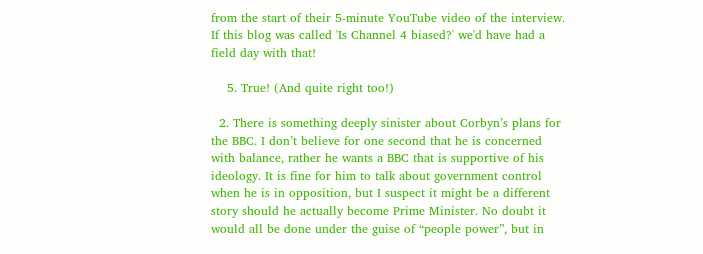from the start of their 5-minute YouTube video of the interview. If this blog was called 'Is Channel 4 biased?' we'd have had a field day with that!

    5. True! (And quite right too!)

  2. There is something deeply sinister about Corbyn’s plans for the BBC. I don’t believe for one second that he is concerned with balance, rather he wants a BBC that is supportive of his ideology. It is fine for him to talk about government control when he is in opposition, but I suspect it might be a different story should he actually become Prime Minister. No doubt it would all be done under the guise of “people power”, but in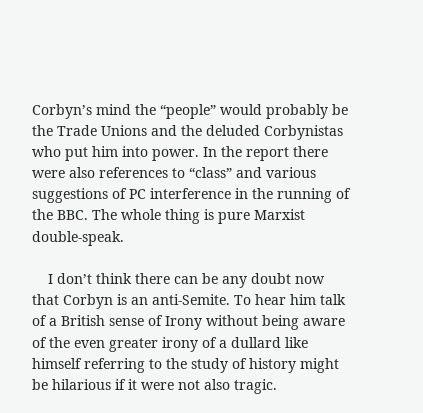Corbyn’s mind the “people” would probably be the Trade Unions and the deluded Corbynistas who put him into power. In the report there were also references to “class” and various suggestions of PC interference in the running of the BBC. The whole thing is pure Marxist double-speak.

    I don’t think there can be any doubt now that Corbyn is an anti-Semite. To hear him talk of a British sense of Irony without being aware of the even greater irony of a dullard like himself referring to the study of history might be hilarious if it were not also tragic.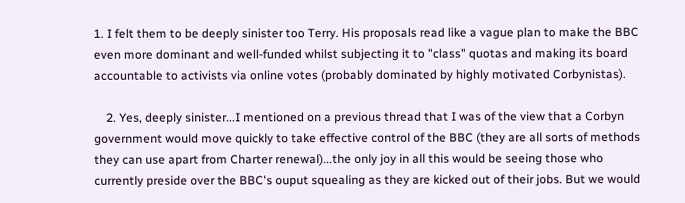1. I felt them to be deeply sinister too Terry. His proposals read like a vague plan to make the BBC even more dominant and well-funded whilst subjecting it to "class" quotas and making its board accountable to activists via online votes (probably dominated by highly motivated Corbynistas).

    2. Yes, deeply sinister...I mentioned on a previous thread that I was of the view that a Corbyn government would move quickly to take effective control of the BBC (they are all sorts of methods they can use apart from Charter renewal)...the only joy in all this would be seeing those who currently preside over the BBC's ouput squealing as they are kicked out of their jobs. But we would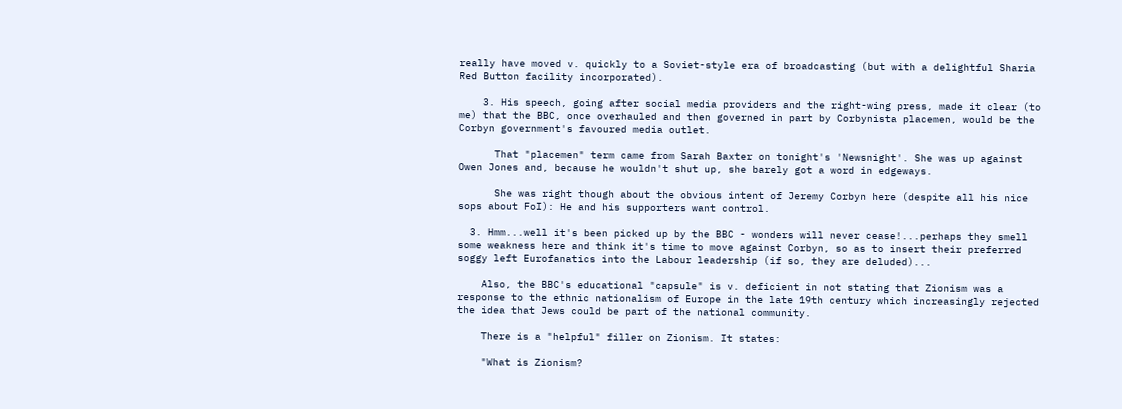really have moved v. quickly to a Soviet-style era of broadcasting (but with a delightful Sharia Red Button facility incorporated).

    3. His speech, going after social media providers and the right-wing press, made it clear (to me) that the BBC, once overhauled and then governed in part by Corbynista placemen, would be the Corbyn government's favoured media outlet.

      That "placemen" term came from Sarah Baxter on tonight's 'Newsnight'. She was up against Owen Jones and, because he wouldn't shut up, she barely got a word in edgeways.

      She was right though about the obvious intent of Jeremy Corbyn here (despite all his nice sops about FoI): He and his supporters want control.

  3. Hmm...well it's been picked up by the BBC - wonders will never cease!...perhaps they smell some weakness here and think it's time to move against Corbyn, so as to insert their preferred soggy left Eurofanatics into the Labour leadership (if so, they are deluded)...

    Also, the BBC's educational "capsule" is v. deficient in not stating that Zionism was a response to the ethnic nationalism of Europe in the late 19th century which increasingly rejected the idea that Jews could be part of the national community.

    There is a "helpful" filler on Zionism. It states:

    "What is Zionism?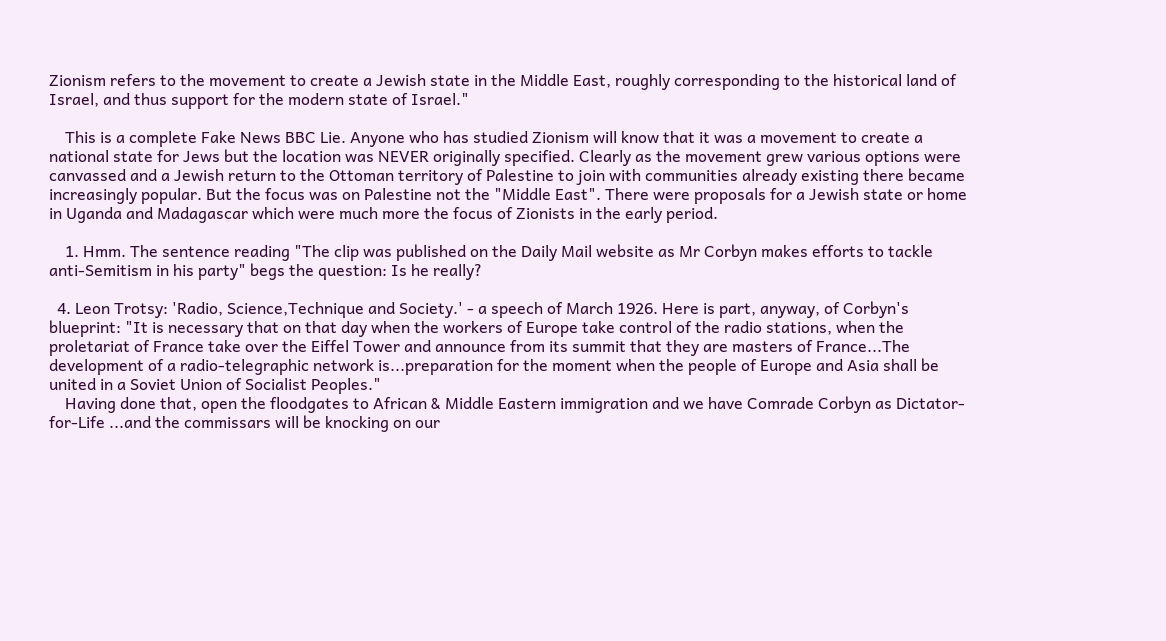Zionism refers to the movement to create a Jewish state in the Middle East, roughly corresponding to the historical land of Israel, and thus support for the modern state of Israel."

    This is a complete Fake News BBC Lie. Anyone who has studied Zionism will know that it was a movement to create a national state for Jews but the location was NEVER originally specified. Clearly as the movement grew various options were canvassed and a Jewish return to the Ottoman territory of Palestine to join with communities already existing there became increasingly popular. But the focus was on Palestine not the "Middle East". There were proposals for a Jewish state or home in Uganda and Madagascar which were much more the focus of Zionists in the early period.

    1. Hmm. The sentence reading "The clip was published on the Daily Mail website as Mr Corbyn makes efforts to tackle anti-Semitism in his party" begs the question: Is he really?

  4. Leon Trotsy: 'Radio, Science,Technique and Society.' - a speech of March 1926. Here is part, anyway, of Corbyn's blueprint: "It is necessary that on that day when the workers of Europe take control of the radio stations, when the proletariat of France take over the Eiffel Tower and announce from its summit that they are masters of France...The development of a radio-telegraphic network is...preparation for the moment when the people of Europe and Asia shall be united in a Soviet Union of Socialist Peoples."
    Having done that, open the floodgates to African & Middle Eastern immigration and we have Comrade Corbyn as Dictator-for-Life ...and the commissars will be knocking on our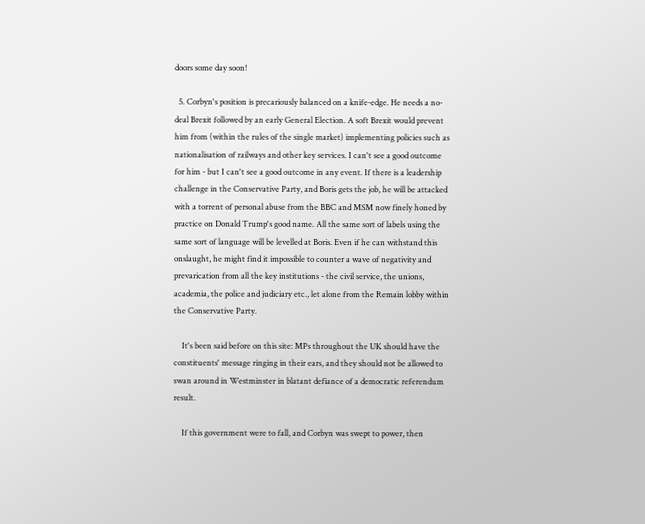doors some day soon!

  5. Corbyn's position is precariously balanced on a knife-edge. He needs a no-deal Brexit followed by an early General Election. A soft Brexit would prevent him from (within the rules of the single market) implementing policies such as nationalisation of railways and other key services. I can't see a good outcome for him - but I can't see a good outcome in any event. If there is a leadership challenge in the Conservative Party, and Boris gets the job, he will be attacked with a torrent of personal abuse from the BBC and MSM now finely honed by practice on Donald Trump's good name. All the same sort of labels using the same sort of language will be levelled at Boris. Even if he can withstand this onslaught, he might find it impossible to counter a wave of negativity and prevarication from all the key institutions - the civil service, the unions, academia, the police and judiciary etc., let alone from the Remain lobby within the Conservative Party.

    It's been said before on this site: MPs throughout the UK should have the constituents' message ringing in their ears, and they should not be allowed to swan around in Westminster in blatant defiance of a democratic referendum result.

    If this government were to fall, and Corbyn was swept to power, then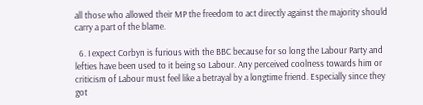all those who allowed their MP the freedom to act directly against the majority should carry a part of the blame.

  6. I expect Corbyn is furious with the BBC because for so long the Labour Party and lefties have been used to it being so Labour. Any perceived coolness towards him or criticism of Labour must feel like a betrayal by a longtime friend. Especially since they got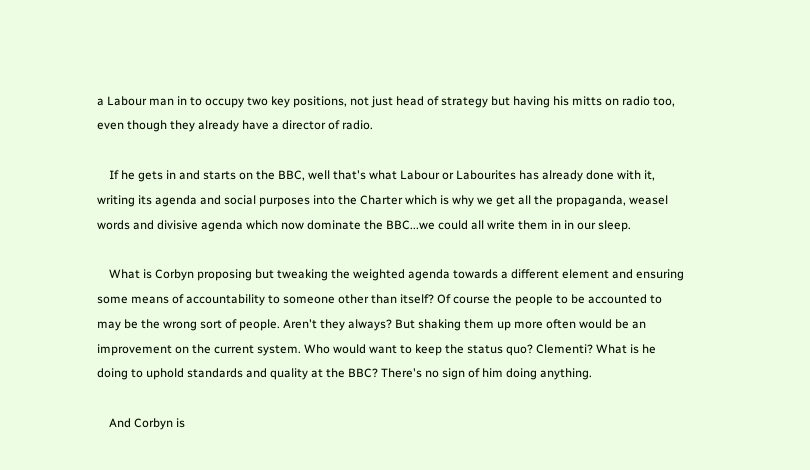a Labour man in to occupy two key positions, not just head of strategy but having his mitts on radio too, even though they already have a director of radio.

    If he gets in and starts on the BBC, well that's what Labour or Labourites has already done with it, writing its agenda and social purposes into the Charter which is why we get all the propaganda, weasel words and divisive agenda which now dominate the BBC...we could all write them in in our sleep.

    What is Corbyn proposing but tweaking the weighted agenda towards a different element and ensuring some means of accountability to someone other than itself? Of course the people to be accounted to may be the wrong sort of people. Aren't they always? But shaking them up more often would be an improvement on the current system. Who would want to keep the status quo? Clementi? What is he doing to uphold standards and quality at the BBC? There's no sign of him doing anything.

    And Corbyn is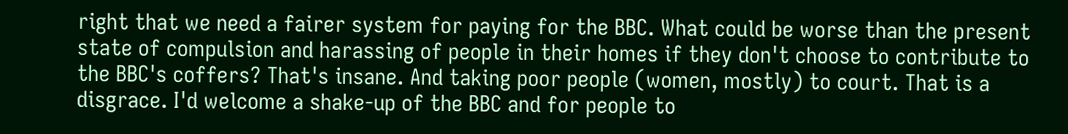right that we need a fairer system for paying for the BBC. What could be worse than the present state of compulsion and harassing of people in their homes if they don't choose to contribute to the BBC's coffers? That's insane. And taking poor people (women, mostly) to court. That is a disgrace. I'd welcome a shake-up of the BBC and for people to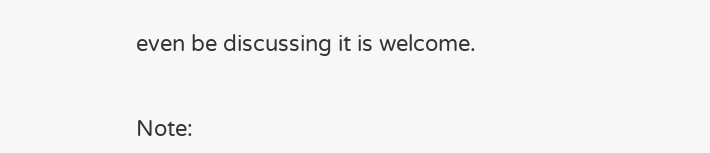even be discussing it is welcome.


Note: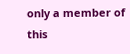only a member of this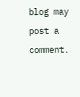blog may post a comment.